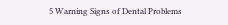5 Warning Signs of Dental Problems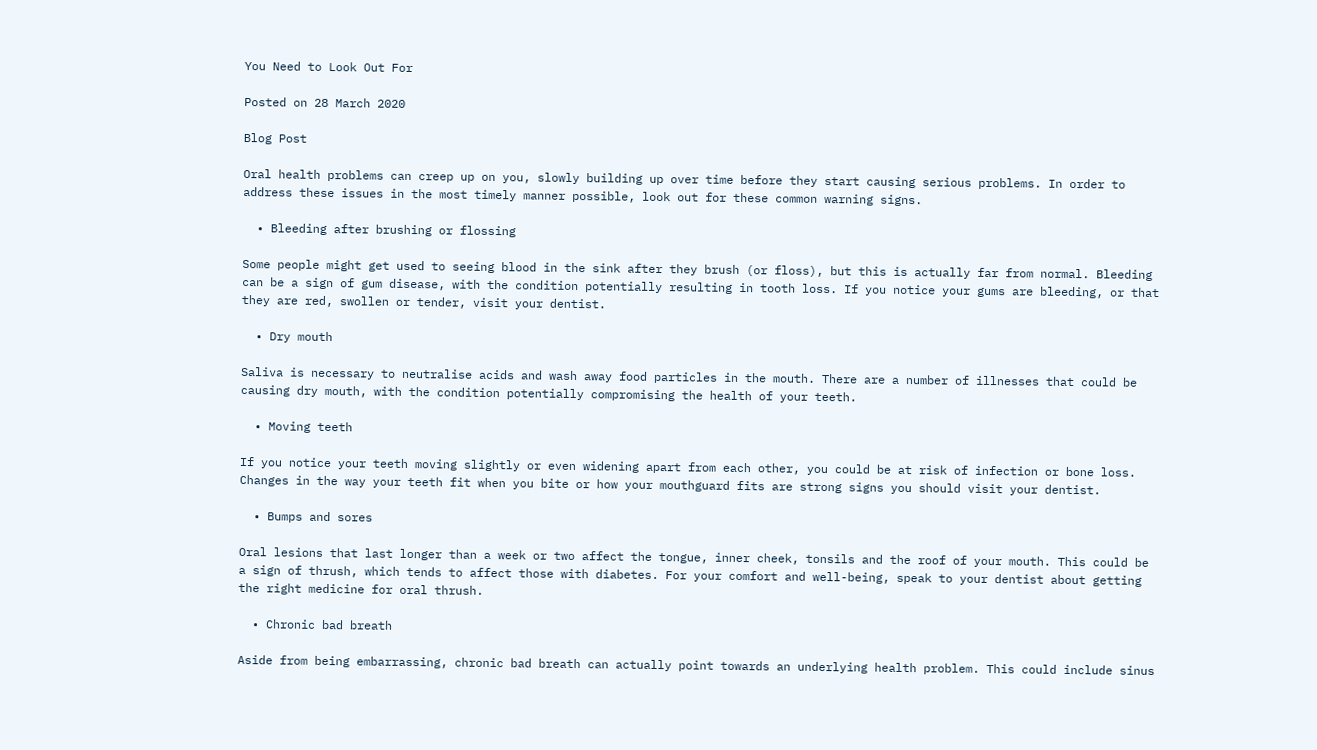You Need to Look Out For

Posted on 28 March 2020

Blog Post

Oral health problems can creep up on you, slowly building up over time before they start causing serious problems. In order to address these issues in the most timely manner possible, look out for these common warning signs.

  • Bleeding after brushing or flossing

Some people might get used to seeing blood in the sink after they brush (or floss), but this is actually far from normal. Bleeding can be a sign of gum disease, with the condition potentially resulting in tooth loss. If you notice your gums are bleeding, or that they are red, swollen or tender, visit your dentist.

  • Dry mouth

Saliva is necessary to neutralise acids and wash away food particles in the mouth. There are a number of illnesses that could be causing dry mouth, with the condition potentially compromising the health of your teeth.

  • Moving teeth

If you notice your teeth moving slightly or even widening apart from each other, you could be at risk of infection or bone loss. Changes in the way your teeth fit when you bite or how your mouthguard fits are strong signs you should visit your dentist.

  • Bumps and sores

Oral lesions that last longer than a week or two affect the tongue, inner cheek, tonsils and the roof of your mouth. This could be a sign of thrush, which tends to affect those with diabetes. For your comfort and well-being, speak to your dentist about getting the right medicine for oral thrush.

  • Chronic bad breath

Aside from being embarrassing, chronic bad breath can actually point towards an underlying health problem. This could include sinus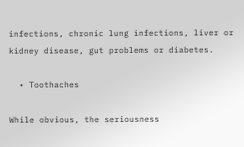infections, chronic lung infections, liver or kidney disease, gut problems or diabetes.

  • Toothaches

While obvious, the seriousness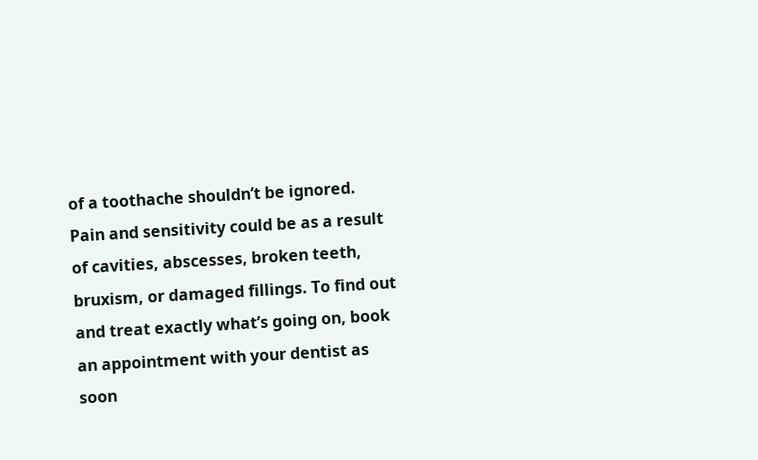of a toothache shouldn’t be ignored. Pain and sensitivity could be as a result of cavities, abscesses, broken teeth, bruxism, or damaged fillings. To find out and treat exactly what’s going on, book an appointment with your dentist as soon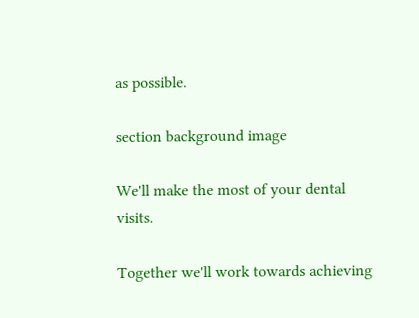as possible.

section background image

We'll make the most of your dental visits.

Together we'll work towards achieving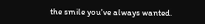the smile you've always wanted.